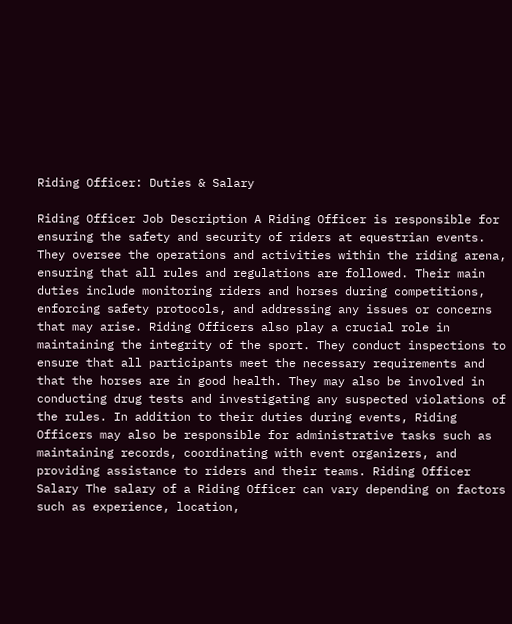Riding Officer: Duties & Salary

Riding Officer Job Description A Riding Officer is responsible for ensuring the safety and security of riders at equestrian events. They oversee the operations and activities within the riding arena, ensuring that all rules and regulations are followed. Their main duties include monitoring riders and horses during competitions, enforcing safety protocols, and addressing any issues or concerns that may arise. Riding Officers also play a crucial role in maintaining the integrity of the sport. They conduct inspections to ensure that all participants meet the necessary requirements and that the horses are in good health. They may also be involved in conducting drug tests and investigating any suspected violations of the rules. In addition to their duties during events, Riding Officers may also be responsible for administrative tasks such as maintaining records, coordinating with event organizers, and providing assistance to riders and their teams. Riding Officer Salary The salary of a Riding Officer can vary depending on factors such as experience, location,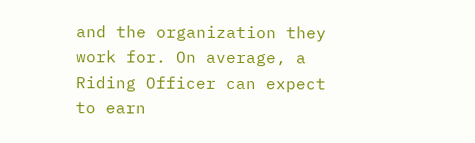and the organization they work for. On average, a Riding Officer can expect to earn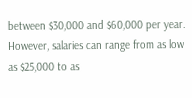between $30,000 and $60,000 per year. However, salaries can range from as low as $25,000 to as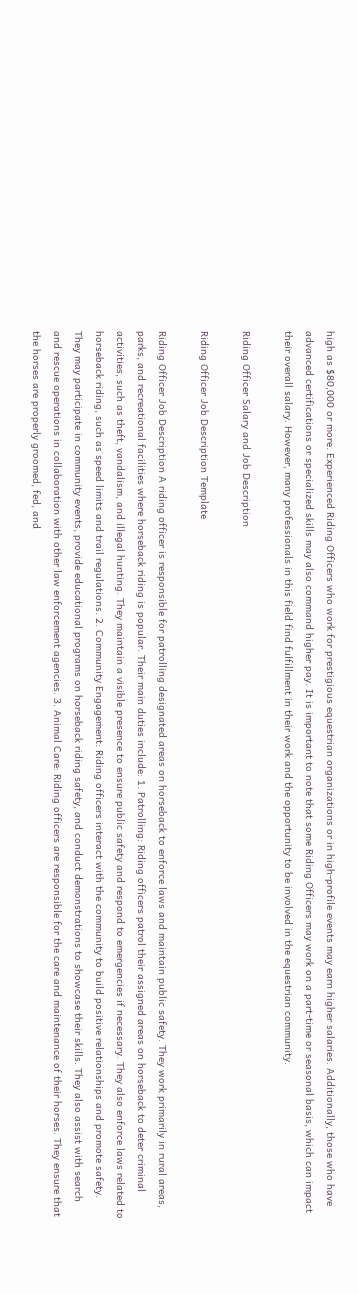high as $80,000 or more. Experienced Riding Officers who work for prestigious equestrian organizations or in high-profile events may earn higher salaries. Additionally, those who have advanced certifications or specialized skills may also command higher pay. It is important to note that some Riding Officers may work on a part-time or seasonal basis, which can impact their overall salary. However, many professionals in this field find fulfillment in their work and the opportunity to be involved in the equestrian community.

Riding Officer Salary and Job Description

Riding Officer Job Description Template

Riding Officer Job Description A riding officer is responsible for patrolling designated areas on horseback to enforce laws and maintain public safety. They work primarily in rural areas, parks, and recreational facilities where horseback riding is popular. Their main duties include: 1. Patrolling: Riding officers patrol their assigned areas on horseback to deter criminal activities, such as theft, vandalism, and illegal hunting. They maintain a visible presence to ensure public safety and respond to emergencies if necessary. They also enforce laws related to horseback riding, such as speed limits and trail regulations. 2. Community Engagement: Riding officers interact with the community to build positive relationships and promote safety. They may participate in community events, provide educational programs on horseback riding safety, and conduct demonstrations to showcase their skills. They also assist with search and rescue operations in collaboration with other law enforcement agencies. 3. Animal Care: Riding officers are responsible for the care and maintenance of their horses. They ensure that the horses are properly groomed, fed, and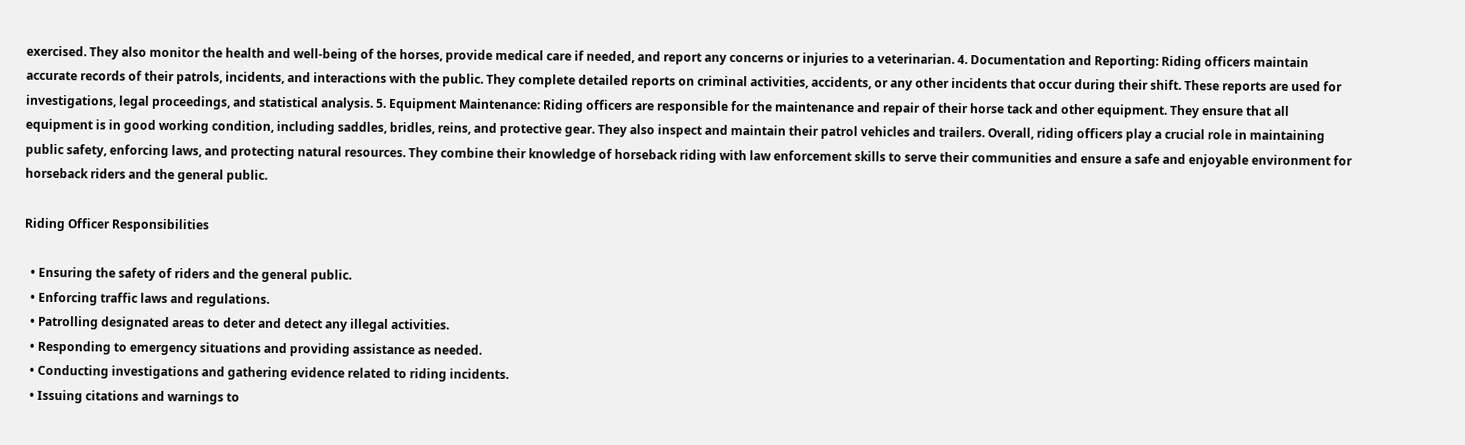exercised. They also monitor the health and well-being of the horses, provide medical care if needed, and report any concerns or injuries to a veterinarian. 4. Documentation and Reporting: Riding officers maintain accurate records of their patrols, incidents, and interactions with the public. They complete detailed reports on criminal activities, accidents, or any other incidents that occur during their shift. These reports are used for investigations, legal proceedings, and statistical analysis. 5. Equipment Maintenance: Riding officers are responsible for the maintenance and repair of their horse tack and other equipment. They ensure that all equipment is in good working condition, including saddles, bridles, reins, and protective gear. They also inspect and maintain their patrol vehicles and trailers. Overall, riding officers play a crucial role in maintaining public safety, enforcing laws, and protecting natural resources. They combine their knowledge of horseback riding with law enforcement skills to serve their communities and ensure a safe and enjoyable environment for horseback riders and the general public.

Riding Officer Responsibilities

  • Ensuring the safety of riders and the general public.
  • Enforcing traffic laws and regulations.
  • Patrolling designated areas to deter and detect any illegal activities.
  • Responding to emergency situations and providing assistance as needed.
  • Conducting investigations and gathering evidence related to riding incidents.
  • Issuing citations and warnings to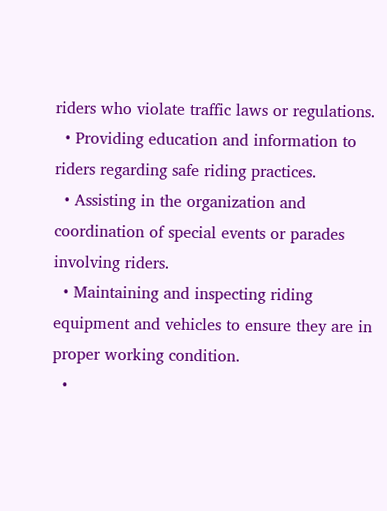riders who violate traffic laws or regulations.
  • Providing education and information to riders regarding safe riding practices.
  • Assisting in the organization and coordination of special events or parades involving riders.
  • Maintaining and inspecting riding equipment and vehicles to ensure they are in proper working condition.
  •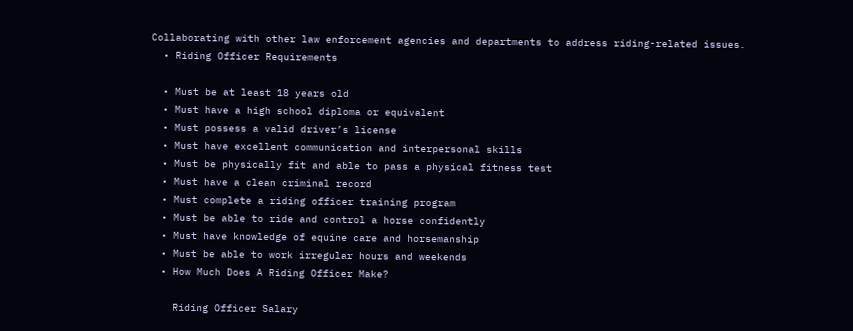Collaborating with other law enforcement agencies and departments to address riding-related issues.
  • Riding Officer Requirements

  • Must be at least 18 years old
  • Must have a high school diploma or equivalent
  • Must possess a valid driver’s license
  • Must have excellent communication and interpersonal skills
  • Must be physically fit and able to pass a physical fitness test
  • Must have a clean criminal record
  • Must complete a riding officer training program
  • Must be able to ride and control a horse confidently
  • Must have knowledge of equine care and horsemanship
  • Must be able to work irregular hours and weekends
  • How Much Does A Riding Officer Make?

    Riding Officer Salary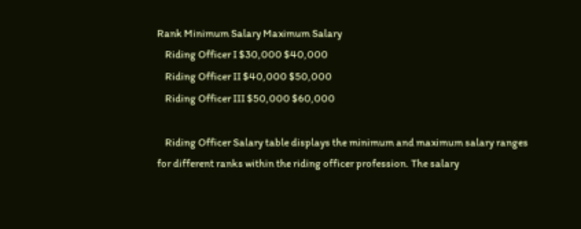Rank Minimum Salary Maximum Salary
    Riding Officer I $30,000 $40,000
    Riding Officer II $40,000 $50,000
    Riding Officer III $50,000 $60,000

    Riding Officer Salary table displays the minimum and maximum salary ranges for different ranks within the riding officer profession. The salary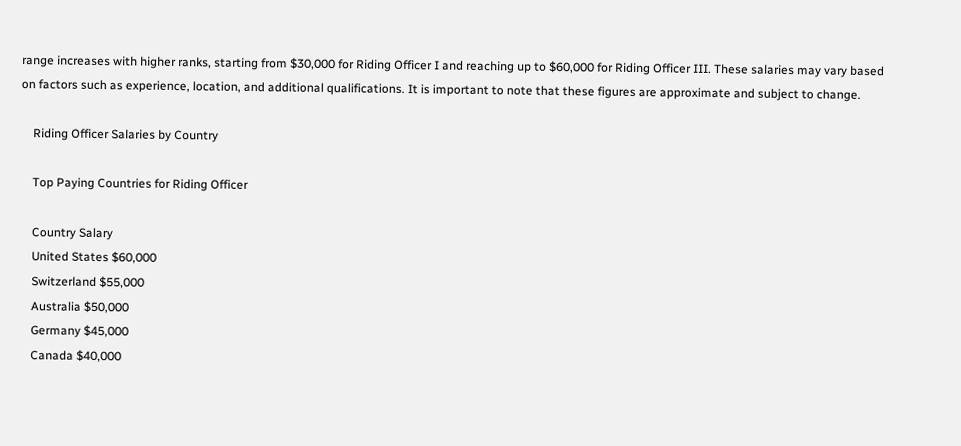range increases with higher ranks, starting from $30,000 for Riding Officer I and reaching up to $60,000 for Riding Officer III. These salaries may vary based on factors such as experience, location, and additional qualifications. It is important to note that these figures are approximate and subject to change.

    Riding Officer Salaries by Country

    Top Paying Countries for Riding Officer

    Country Salary
    United States $60,000
    Switzerland $55,000
    Australia $50,000
    Germany $45,000
    Canada $40,000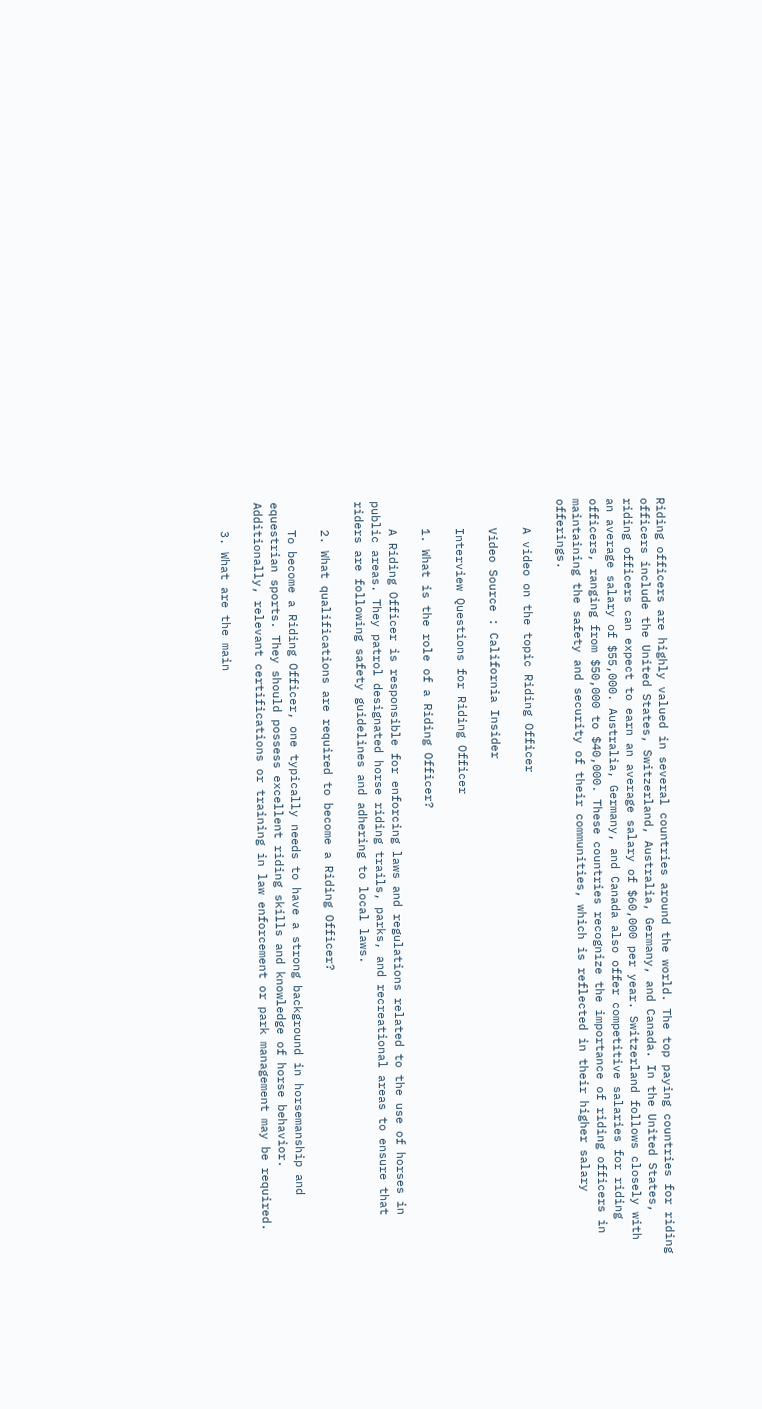Riding officers are highly valued in several countries around the world. The top paying countries for riding officers include the United States, Switzerland, Australia, Germany, and Canada. In the United States, riding officers can expect to earn an average salary of $60,000 per year. Switzerland follows closely with an average salary of $55,000. Australia, Germany, and Canada also offer competitive salaries for riding officers, ranging from $50,000 to $40,000. These countries recognize the importance of riding officers in maintaining the safety and security of their communities, which is reflected in their higher salary offerings.

    A video on the topic Riding Officer

    Video Source : California Insider

    Interview Questions for Riding Officer

    1. What is the role of a Riding Officer?

    A Riding Officer is responsible for enforcing laws and regulations related to the use of horses in public areas. They patrol designated horse riding trails, parks, and recreational areas to ensure that riders are following safety guidelines and adhering to local laws.

    2. What qualifications are required to become a Riding Officer?

    To become a Riding Officer, one typically needs to have a strong background in horsemanship and equestrian sports. They should possess excellent riding skills and knowledge of horse behavior. Additionally, relevant certifications or training in law enforcement or park management may be required.

    3. What are the main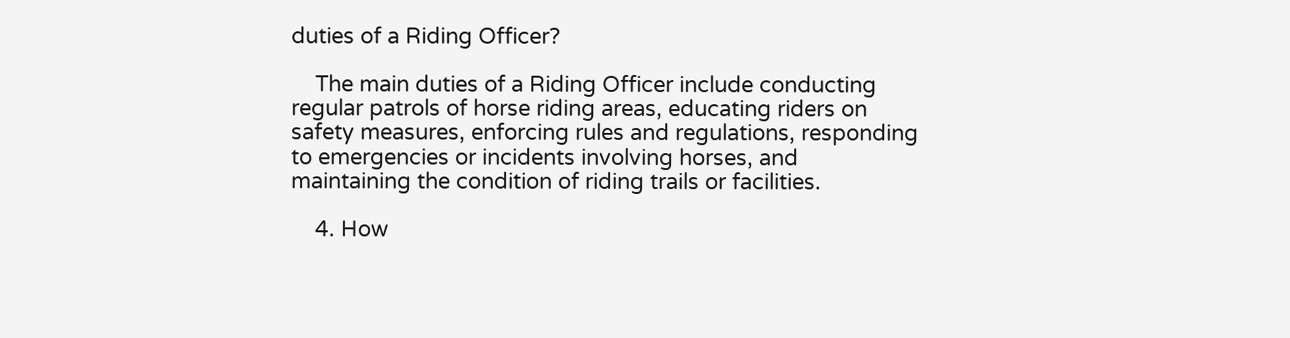duties of a Riding Officer?

    The main duties of a Riding Officer include conducting regular patrols of horse riding areas, educating riders on safety measures, enforcing rules and regulations, responding to emergencies or incidents involving horses, and maintaining the condition of riding trails or facilities.

    4. How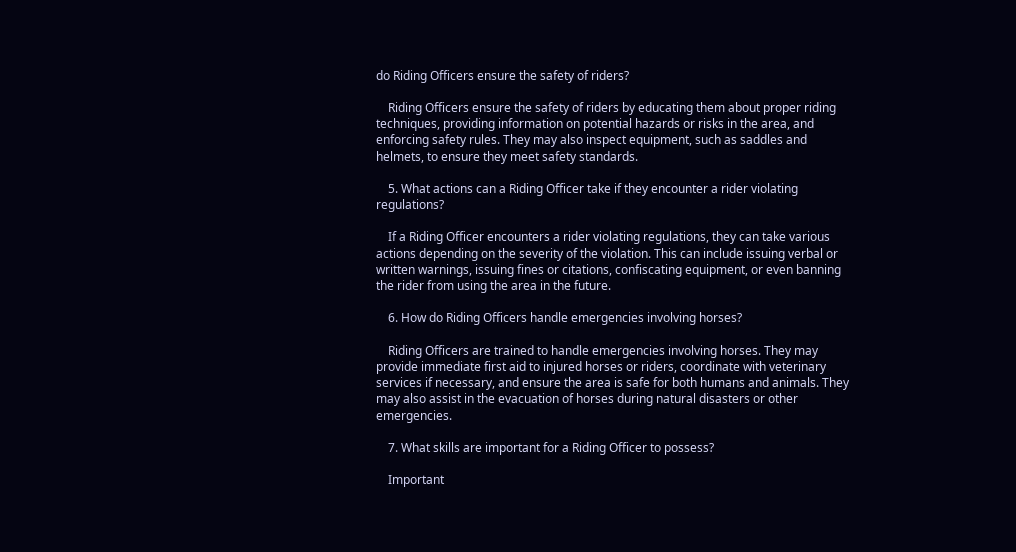do Riding Officers ensure the safety of riders?

    Riding Officers ensure the safety of riders by educating them about proper riding techniques, providing information on potential hazards or risks in the area, and enforcing safety rules. They may also inspect equipment, such as saddles and helmets, to ensure they meet safety standards.

    5. What actions can a Riding Officer take if they encounter a rider violating regulations?

    If a Riding Officer encounters a rider violating regulations, they can take various actions depending on the severity of the violation. This can include issuing verbal or written warnings, issuing fines or citations, confiscating equipment, or even banning the rider from using the area in the future.

    6. How do Riding Officers handle emergencies involving horses?

    Riding Officers are trained to handle emergencies involving horses. They may provide immediate first aid to injured horses or riders, coordinate with veterinary services if necessary, and ensure the area is safe for both humans and animals. They may also assist in the evacuation of horses during natural disasters or other emergencies.

    7. What skills are important for a Riding Officer to possess?

    Important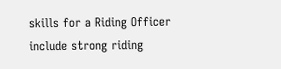skills for a Riding Officer include strong riding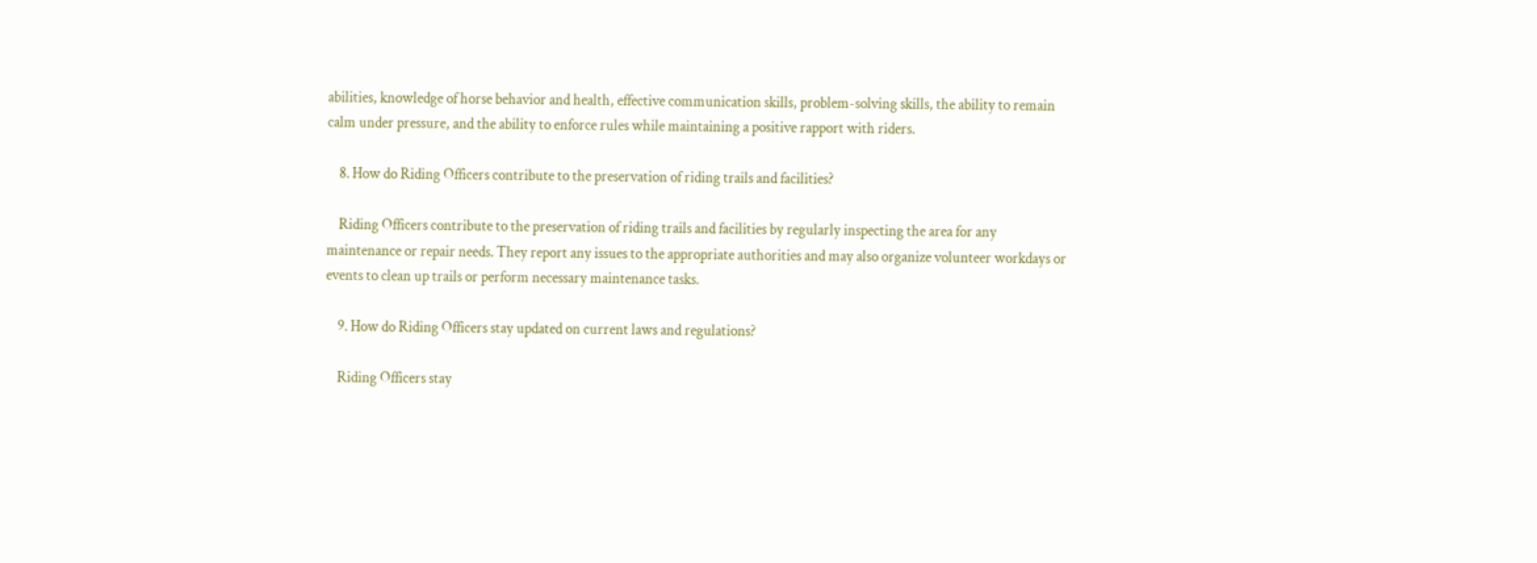abilities, knowledge of horse behavior and health, effective communication skills, problem-solving skills, the ability to remain calm under pressure, and the ability to enforce rules while maintaining a positive rapport with riders.

    8. How do Riding Officers contribute to the preservation of riding trails and facilities?

    Riding Officers contribute to the preservation of riding trails and facilities by regularly inspecting the area for any maintenance or repair needs. They report any issues to the appropriate authorities and may also organize volunteer workdays or events to clean up trails or perform necessary maintenance tasks.

    9. How do Riding Officers stay updated on current laws and regulations?

    Riding Officers stay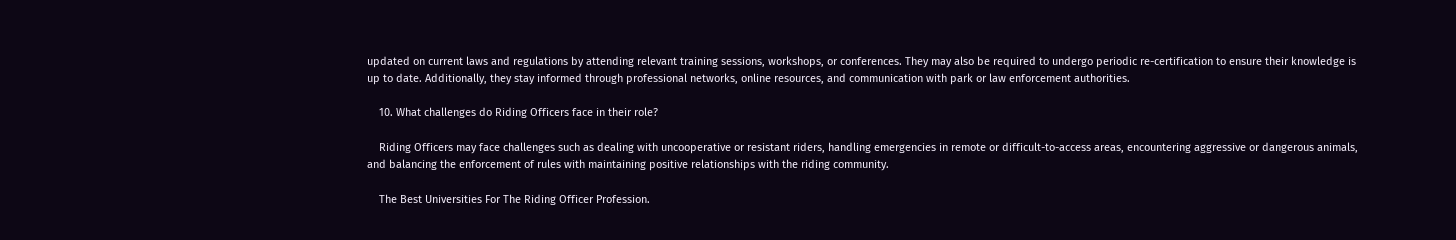updated on current laws and regulations by attending relevant training sessions, workshops, or conferences. They may also be required to undergo periodic re-certification to ensure their knowledge is up to date. Additionally, they stay informed through professional networks, online resources, and communication with park or law enforcement authorities.

    10. What challenges do Riding Officers face in their role?

    Riding Officers may face challenges such as dealing with uncooperative or resistant riders, handling emergencies in remote or difficult-to-access areas, encountering aggressive or dangerous animals, and balancing the enforcement of rules with maintaining positive relationships with the riding community.

    The Best Universities For The Riding Officer Profession.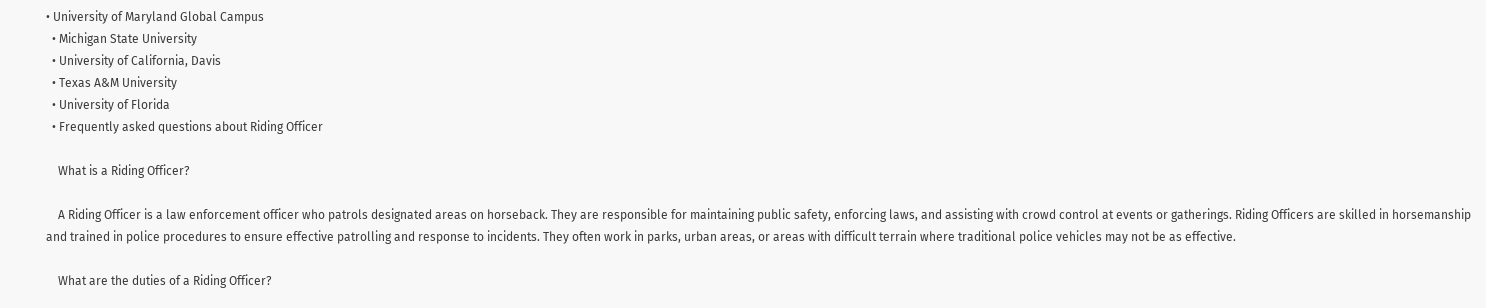• University of Maryland Global Campus
  • Michigan State University
  • University of California, Davis
  • Texas A&M University
  • University of Florida
  • Frequently asked questions about Riding Officer

    What is a Riding Officer?

    A Riding Officer is a law enforcement officer who patrols designated areas on horseback. They are responsible for maintaining public safety, enforcing laws, and assisting with crowd control at events or gatherings. Riding Officers are skilled in horsemanship and trained in police procedures to ensure effective patrolling and response to incidents. They often work in parks, urban areas, or areas with difficult terrain where traditional police vehicles may not be as effective.

    What are the duties of a Riding Officer?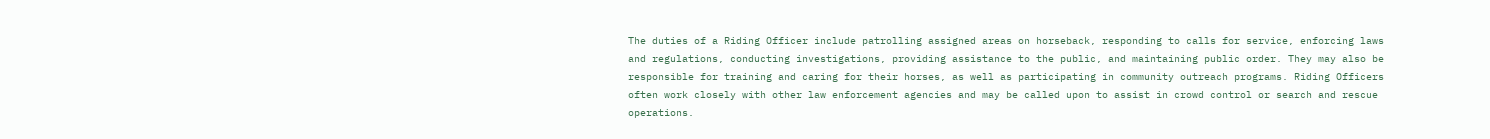The duties of a Riding Officer include patrolling assigned areas on horseback, responding to calls for service, enforcing laws and regulations, conducting investigations, providing assistance to the public, and maintaining public order. They may also be responsible for training and caring for their horses, as well as participating in community outreach programs. Riding Officers often work closely with other law enforcement agencies and may be called upon to assist in crowd control or search and rescue operations.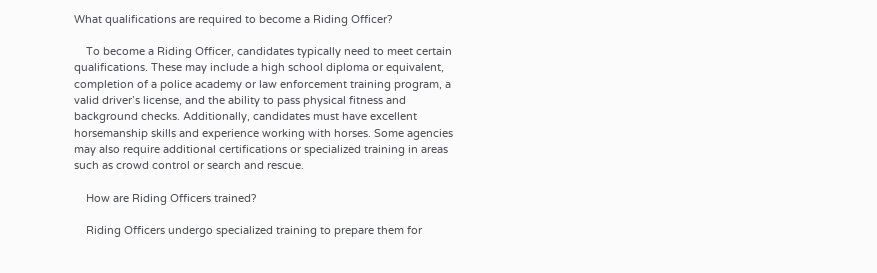What qualifications are required to become a Riding Officer?

    To become a Riding Officer, candidates typically need to meet certain qualifications. These may include a high school diploma or equivalent, completion of a police academy or law enforcement training program, a valid driver’s license, and the ability to pass physical fitness and background checks. Additionally, candidates must have excellent horsemanship skills and experience working with horses. Some agencies may also require additional certifications or specialized training in areas such as crowd control or search and rescue.

    How are Riding Officers trained?

    Riding Officers undergo specialized training to prepare them for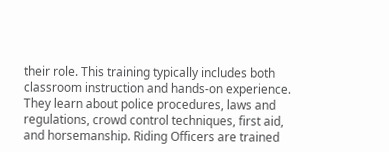their role. This training typically includes both classroom instruction and hands-on experience. They learn about police procedures, laws and regulations, crowd control techniques, first aid, and horsemanship. Riding Officers are trained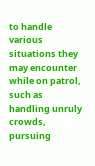to handle various situations they may encounter while on patrol, such as handling unruly crowds, pursuing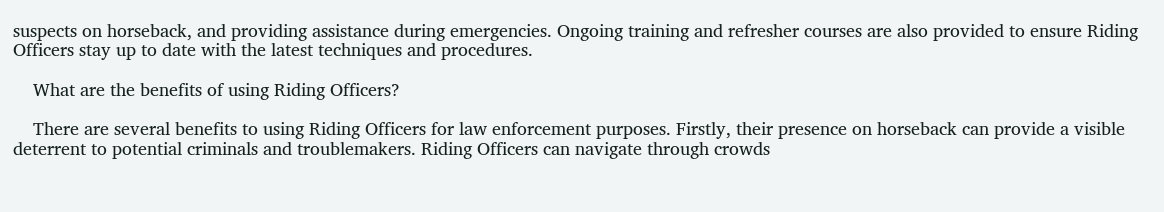suspects on horseback, and providing assistance during emergencies. Ongoing training and refresher courses are also provided to ensure Riding Officers stay up to date with the latest techniques and procedures.

    What are the benefits of using Riding Officers?

    There are several benefits to using Riding Officers for law enforcement purposes. Firstly, their presence on horseback can provide a visible deterrent to potential criminals and troublemakers. Riding Officers can navigate through crowds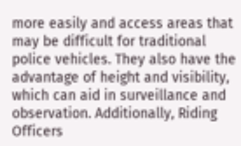more easily and access areas that may be difficult for traditional police vehicles. They also have the advantage of height and visibility, which can aid in surveillance and observation. Additionally, Riding Officers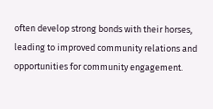often develop strong bonds with their horses, leading to improved community relations and opportunities for community engagement.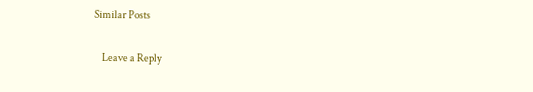Similar Posts

    Leave a Reply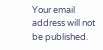Your email address will not be published.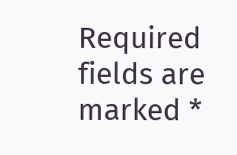Required fields are marked *